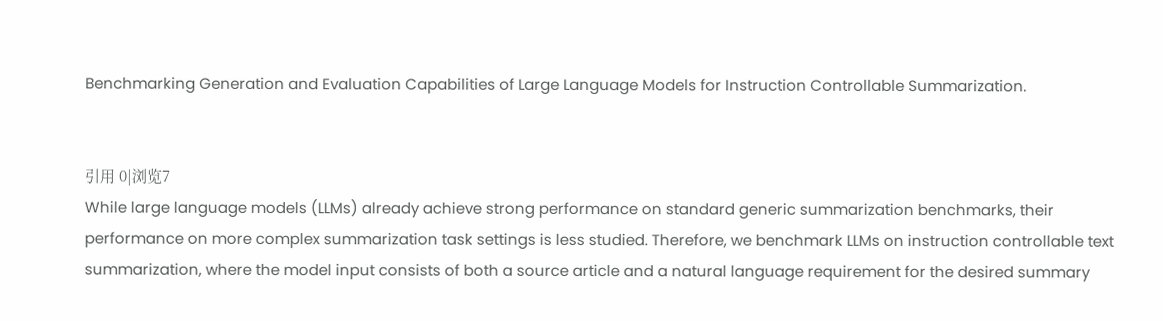Benchmarking Generation and Evaluation Capabilities of Large Language Models for Instruction Controllable Summarization.


引用 0|浏览7
While large language models (LLMs) already achieve strong performance on standard generic summarization benchmarks, their performance on more complex summarization task settings is less studied. Therefore, we benchmark LLMs on instruction controllable text summarization, where the model input consists of both a source article and a natural language requirement for the desired summary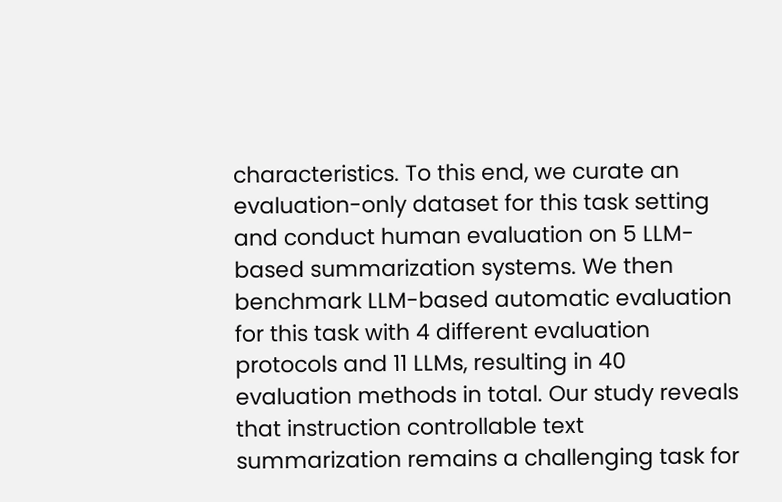characteristics. To this end, we curate an evaluation-only dataset for this task setting and conduct human evaluation on 5 LLM-based summarization systems. We then benchmark LLM-based automatic evaluation for this task with 4 different evaluation protocols and 11 LLMs, resulting in 40 evaluation methods in total. Our study reveals that instruction controllable text summarization remains a challenging task for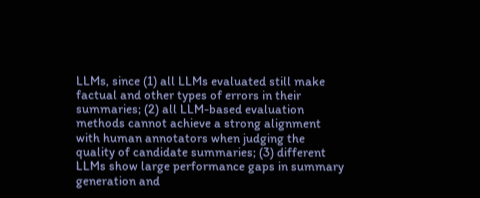LLMs, since (1) all LLMs evaluated still make factual and other types of errors in their summaries; (2) all LLM-based evaluation methods cannot achieve a strong alignment with human annotators when judging the quality of candidate summaries; (3) different LLMs show large performance gaps in summary generation and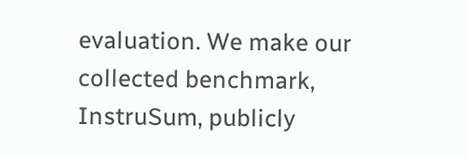evaluation. We make our collected benchmark, InstruSum, publicly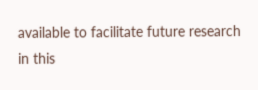available to facilitate future research in this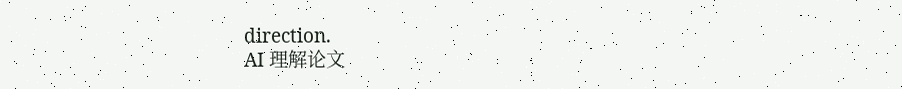direction.
AI 理解论文